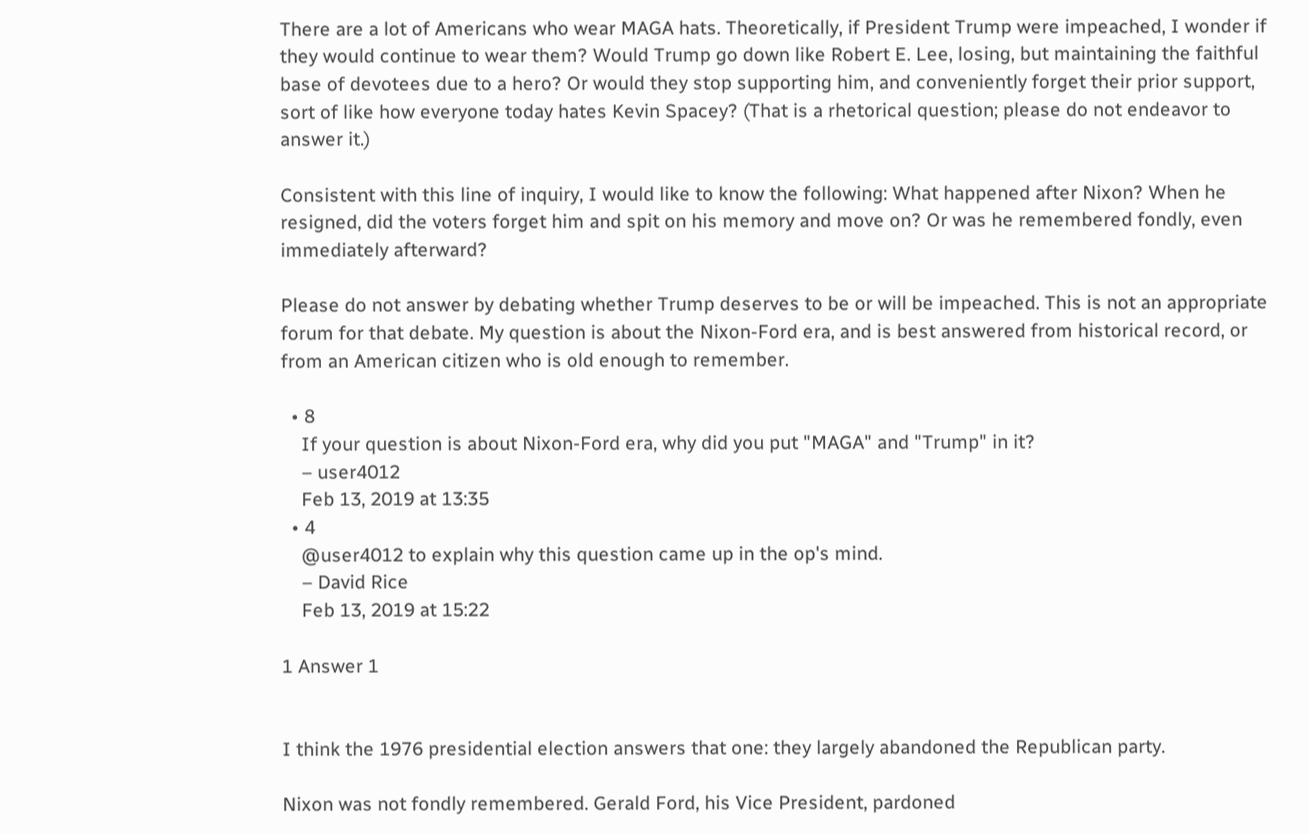There are a lot of Americans who wear MAGA hats. Theoretically, if President Trump were impeached, I wonder if they would continue to wear them? Would Trump go down like Robert E. Lee, losing, but maintaining the faithful base of devotees due to a hero? Or would they stop supporting him, and conveniently forget their prior support, sort of like how everyone today hates Kevin Spacey? (That is a rhetorical question; please do not endeavor to answer it.)

Consistent with this line of inquiry, I would like to know the following: What happened after Nixon? When he resigned, did the voters forget him and spit on his memory and move on? Or was he remembered fondly, even immediately afterward?

Please do not answer by debating whether Trump deserves to be or will be impeached. This is not an appropriate forum for that debate. My question is about the Nixon-Ford era, and is best answered from historical record, or from an American citizen who is old enough to remember.

  • 8
    If your question is about Nixon-Ford era, why did you put "MAGA" and "Trump" in it?
    – user4012
    Feb 13, 2019 at 13:35
  • 4
    @user4012 to explain why this question came up in the op's mind.
    – David Rice
    Feb 13, 2019 at 15:22

1 Answer 1


I think the 1976 presidential election answers that one: they largely abandoned the Republican party.

Nixon was not fondly remembered. Gerald Ford, his Vice President, pardoned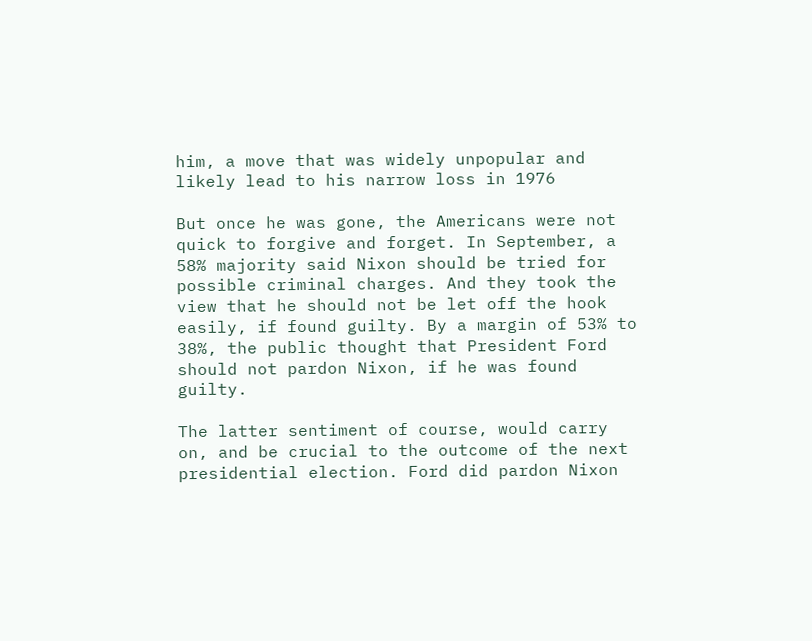him, a move that was widely unpopular and likely lead to his narrow loss in 1976

But once he was gone, the Americans were not quick to forgive and forget. In September, a 58% majority said Nixon should be tried for possible criminal charges. And they took the view that he should not be let off the hook easily, if found guilty. By a margin of 53% to 38%, the public thought that President Ford should not pardon Nixon, if he was found guilty.

The latter sentiment of course, would carry on, and be crucial to the outcome of the next presidential election. Ford did pardon Nixon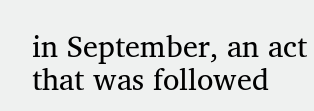in September, an act that was followed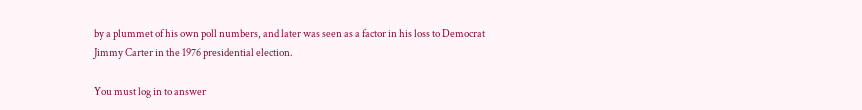by a plummet of his own poll numbers, and later was seen as a factor in his loss to Democrat Jimmy Carter in the 1976 presidential election.

You must log in to answer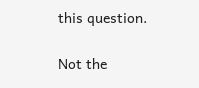this question.

Not the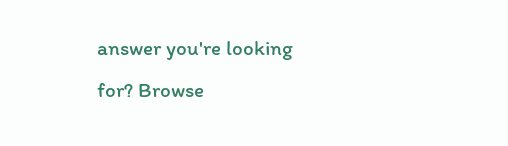answer you're looking for? Browse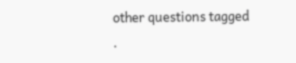other questions tagged .